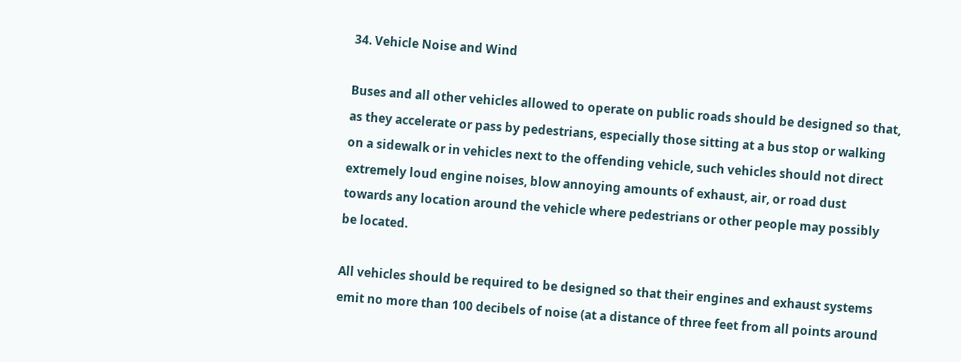34. Vehicle Noise and Wind

Buses and all other vehicles allowed to operate on public roads should be designed so that, as they accelerate or pass by pedestrians, especially those sitting at a bus stop or walking on a sidewalk or in vehicles next to the offending vehicle, such vehicles should not direct extremely loud engine noises, blow annoying amounts of exhaust, air, or road dust towards any location around the vehicle where pedestrians or other people may possibly be located.

All vehicles should be required to be designed so that their engines and exhaust systems emit no more than 100 decibels of noise (at a distance of three feet from all points around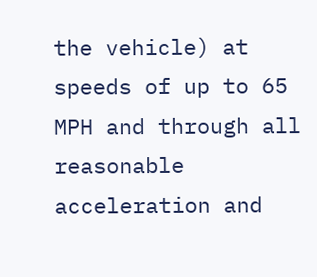the vehicle) at speeds of up to 65 MPH and through all reasonable acceleration and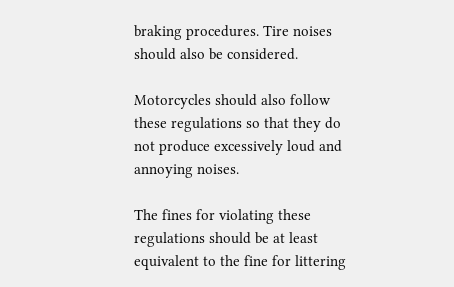braking procedures. Tire noises should also be considered.

Motorcycles should also follow these regulations so that they do not produce excessively loud and annoying noises.

The fines for violating these regulations should be at least equivalent to the fine for littering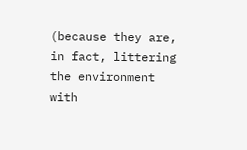(because they are, in fact, littering the environment with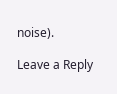noise).

Leave a Reply